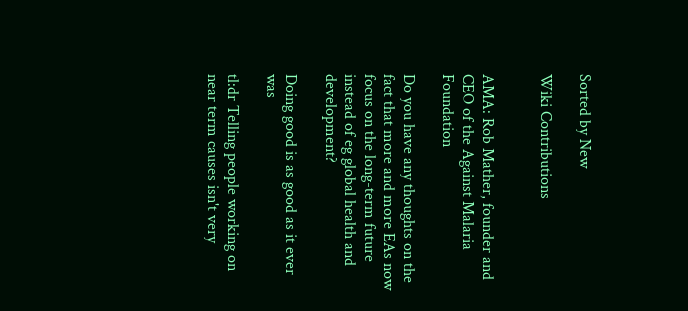Sorted by New

Wiki Contributions


AMA: Rob Mather, founder and CEO of the Against Malaria Foundation

Do you have any thoughts on the fact that more and more EAs now focus on the long-term future instead of eg global health and development?

Doing good is as good as it ever was

tl:dr Telling people working on near term causes isn't very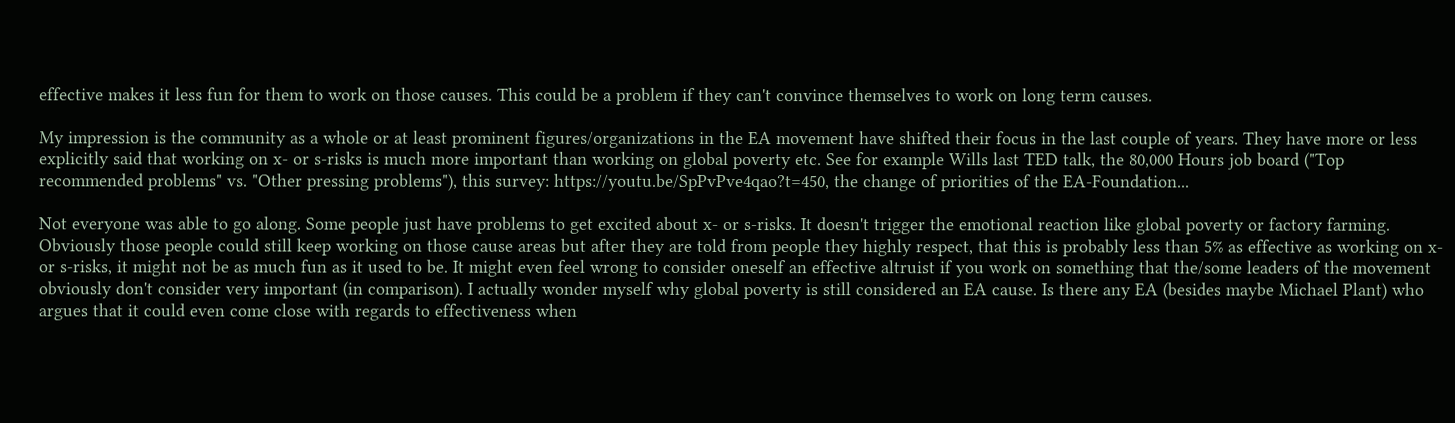effective makes it less fun for them to work on those causes. This could be a problem if they can't convince themselves to work on long term causes.

My impression is the community as a whole or at least prominent figures/organizations in the EA movement have shifted their focus in the last couple of years. They have more or less explicitly said that working on x- or s-risks is much more important than working on global poverty etc. See for example Wills last TED talk, the 80,000 Hours job board ("Top recommended problems" vs. "Other pressing problems"), this survey: https://youtu.be/SpPvPve4qao?t=450, the change of priorities of the EA-Foundation...

Not everyone was able to go along. Some people just have problems to get excited about x- or s-risks. It doesn't trigger the emotional reaction like global poverty or factory farming. Obviously those people could still keep working on those cause areas but after they are told from people they highly respect, that this is probably less than 5% as effective as working on x- or s-risks, it might not be as much fun as it used to be. It might even feel wrong to consider oneself an effective altruist if you work on something that the/some leaders of the movement obviously don't consider very important (in comparison). I actually wonder myself why global poverty is still considered an EA cause. Is there any EA (besides maybe Michael Plant) who argues that it could even come close with regards to effectiveness when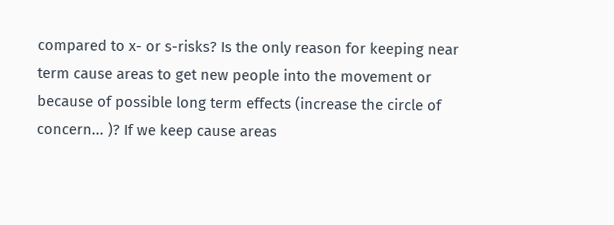compared to x- or s-risks? Is the only reason for keeping near term cause areas to get new people into the movement or because of possible long term effects (increase the circle of concern... )? If we keep cause areas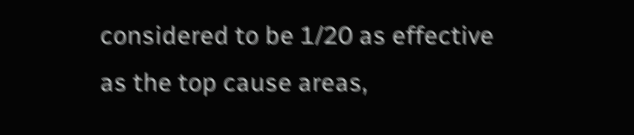considered to be 1/20 as effective as the top cause areas,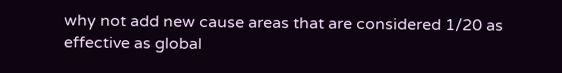why not add new cause areas that are considered 1/20 as effective as global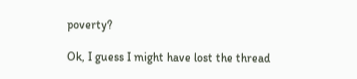poverty?

Ok, I guess I might have lost the thread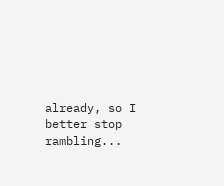already, so I better stop rambling...